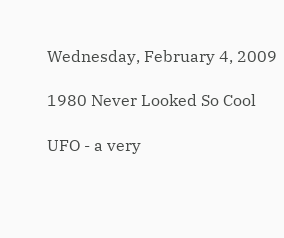Wednesday, February 4, 2009

1980 Never Looked So Cool

UFO - a very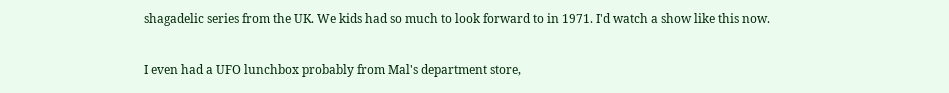shagadelic series from the UK. We kids had so much to look forward to in 1971. I'd watch a show like this now.

I even had a UFO lunchbox probably from Mal's department store,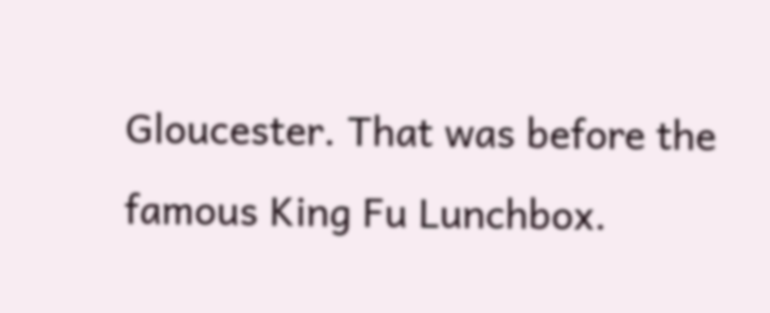Gloucester. That was before the famous King Fu Lunchbox.